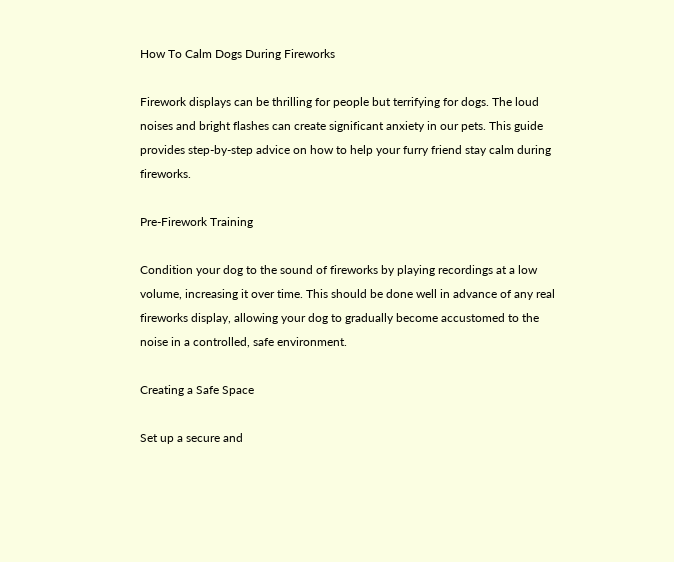How To Calm Dogs During Fireworks

Firework displays can be thrilling for people but terrifying for dogs. The loud noises and bright flashes can create significant anxiety in our pets. This guide provides step-by-step advice on how to help your furry friend stay calm during fireworks.

Pre-Firework Training

Condition your dog to the sound of fireworks by playing recordings at a low volume, increasing it over time. This should be done well in advance of any real fireworks display, allowing your dog to gradually become accustomed to the noise in a controlled, safe environment.

Creating a Safe Space

Set up a secure and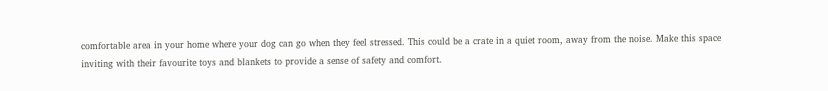comfortable area in your home where your dog can go when they feel stressed. This could be a crate in a quiet room, away from the noise. Make this space inviting with their favourite toys and blankets to provide a sense of safety and comfort.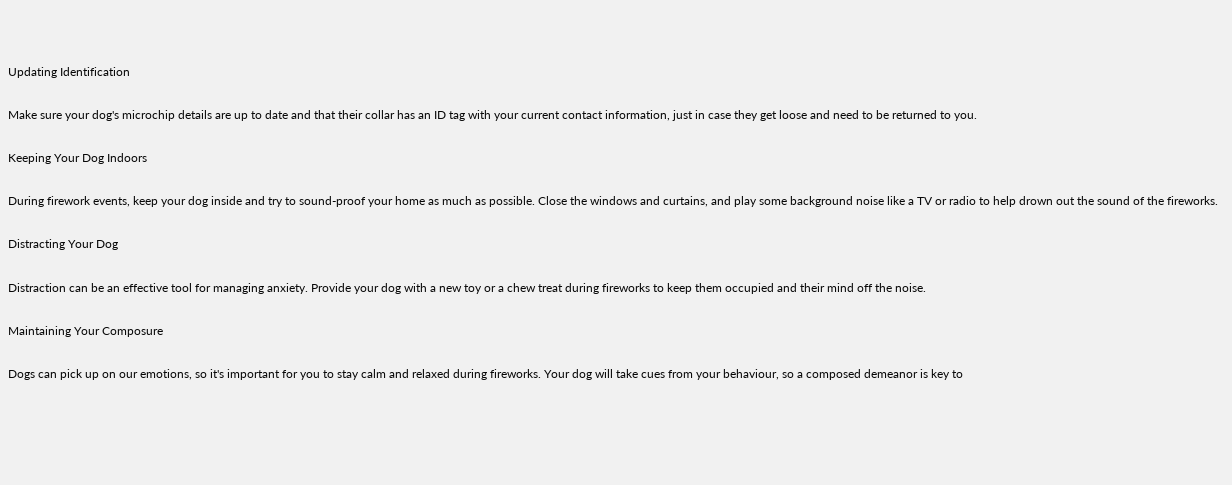Updating Identification

Make sure your dog's microchip details are up to date and that their collar has an ID tag with your current contact information, just in case they get loose and need to be returned to you.

Keeping Your Dog Indoors

During firework events, keep your dog inside and try to sound-proof your home as much as possible. Close the windows and curtains, and play some background noise like a TV or radio to help drown out the sound of the fireworks.

Distracting Your Dog

Distraction can be an effective tool for managing anxiety. Provide your dog with a new toy or a chew treat during fireworks to keep them occupied and their mind off the noise.

Maintaining Your Composure

Dogs can pick up on our emotions, so it's important for you to stay calm and relaxed during fireworks. Your dog will take cues from your behaviour, so a composed demeanor is key to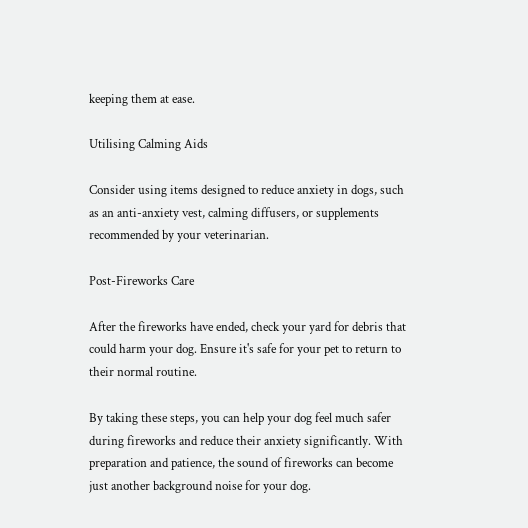keeping them at ease.

Utilising Calming Aids

Consider using items designed to reduce anxiety in dogs, such as an anti-anxiety vest, calming diffusers, or supplements recommended by your veterinarian.

Post-Fireworks Care

After the fireworks have ended, check your yard for debris that could harm your dog. Ensure it's safe for your pet to return to their normal routine.

By taking these steps, you can help your dog feel much safer during fireworks and reduce their anxiety significantly. With preparation and patience, the sound of fireworks can become just another background noise for your dog.